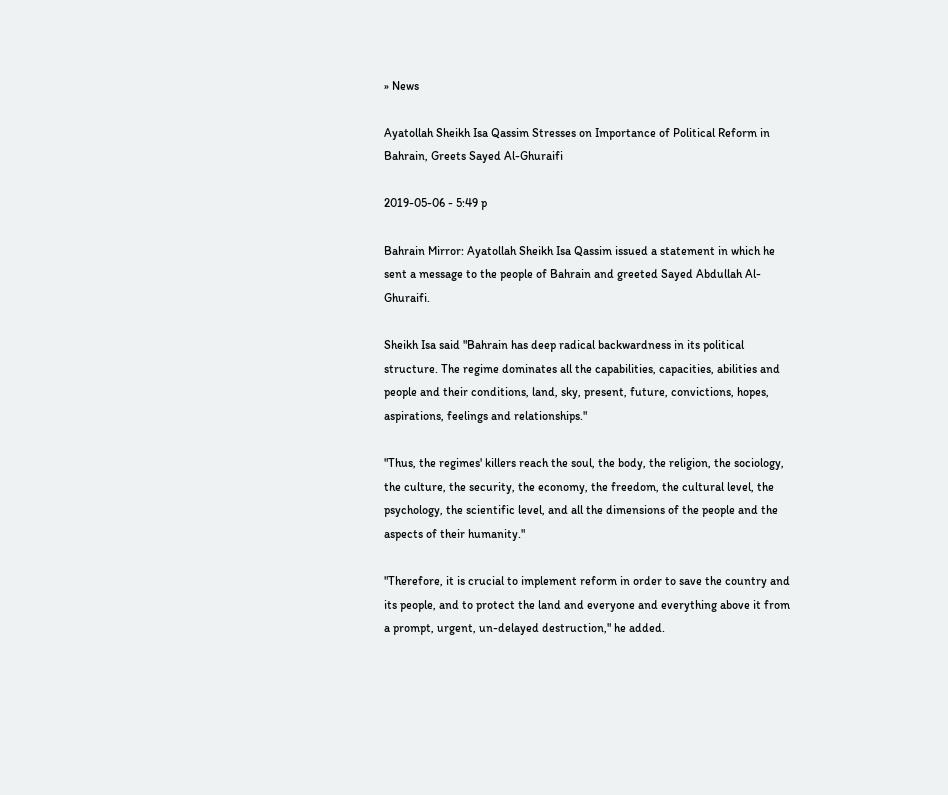» News

Ayatollah Sheikh Isa Qassim Stresses on Importance of Political Reform in Bahrain, Greets Sayed Al-Ghuraifi

2019-05-06 - 5:49 p

Bahrain Mirror: Ayatollah Sheikh Isa Qassim issued a statement in which he sent a message to the people of Bahrain and greeted Sayed Abdullah Al-Ghuraifi.

Sheikh Isa said "Bahrain has deep radical backwardness in its political structure. The regime dominates all the capabilities, capacities, abilities and people and their conditions, land, sky, present, future, convictions, hopes, aspirations, feelings and relationships."

"Thus, the regimes' killers reach the soul, the body, the religion, the sociology, the culture, the security, the economy, the freedom, the cultural level, the psychology, the scientific level, and all the dimensions of the people and the aspects of their humanity."

"Therefore, it is crucial to implement reform in order to save the country and its people, and to protect the land and everyone and everything above it from a prompt, urgent, un-delayed destruction," he added.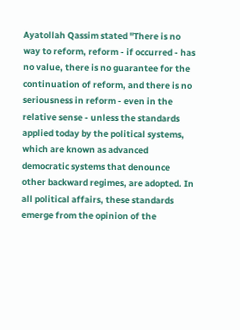Ayatollah Qassim stated "There is no way to reform, reform - if occurred - has no value, there is no guarantee for the continuation of reform, and there is no seriousness in reform - even in the relative sense - unless the standards applied today by the political systems, which are known as advanced democratic systems that denounce other backward regimes, are adopted. In all political affairs, these standards emerge from the opinion of the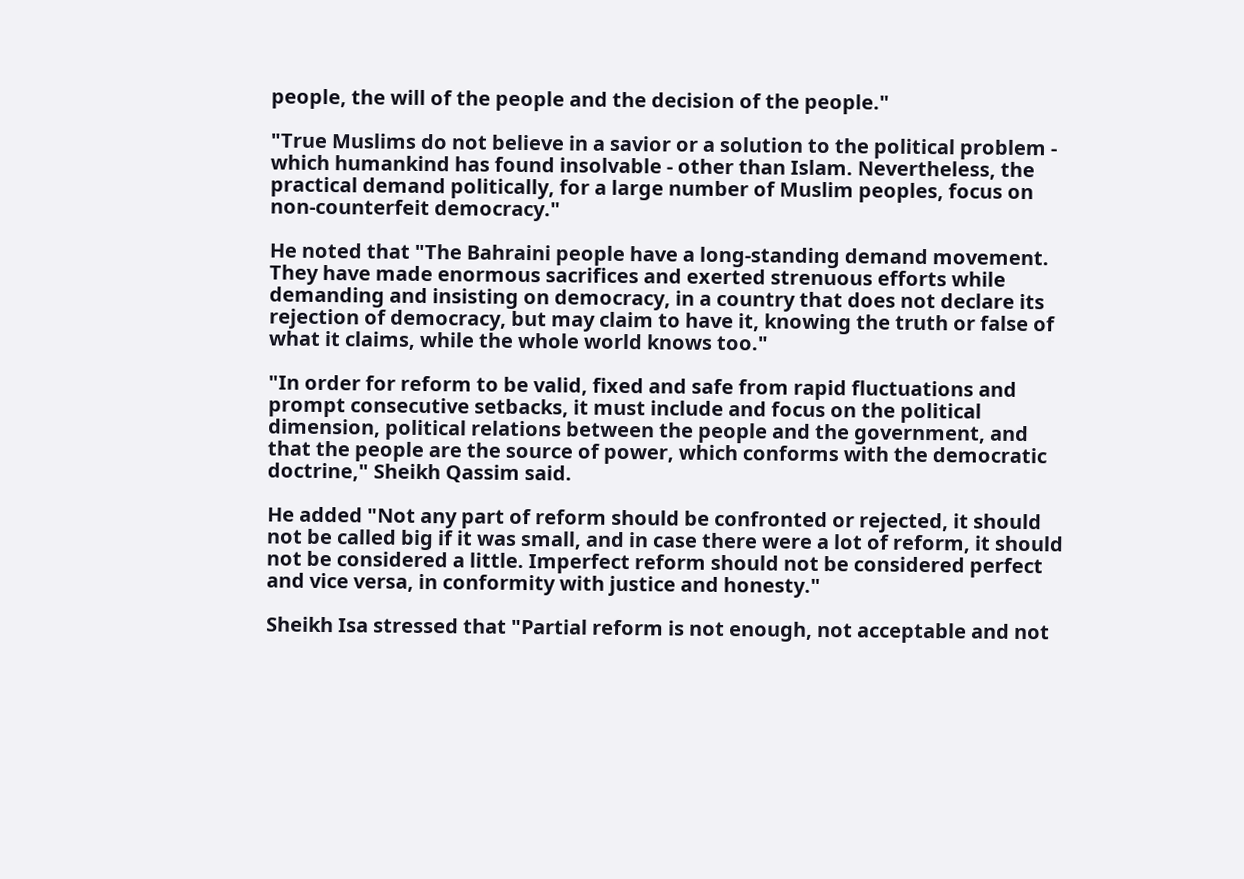people, the will of the people and the decision of the people."

"True Muslims do not believe in a savior or a solution to the political problem - which humankind has found insolvable - other than Islam. Nevertheless, the practical demand politically, for a large number of Muslim peoples, focus on non-counterfeit democracy."

He noted that "The Bahraini people have a long-standing demand movement. They have made enormous sacrifices and exerted strenuous efforts while demanding and insisting on democracy, in a country that does not declare its rejection of democracy, but may claim to have it, knowing the truth or false of what it claims, while the whole world knows too."

"In order for reform to be valid, fixed and safe from rapid fluctuations and prompt consecutive setbacks, it must include and focus on the political dimension, political relations between the people and the government, and that the people are the source of power, which conforms with the democratic doctrine," Sheikh Qassim said.

He added "Not any part of reform should be confronted or rejected, it should not be called big if it was small, and in case there were a lot of reform, it should not be considered a little. Imperfect reform should not be considered perfect and vice versa, in conformity with justice and honesty."

Sheikh Isa stressed that "Partial reform is not enough, not acceptable and not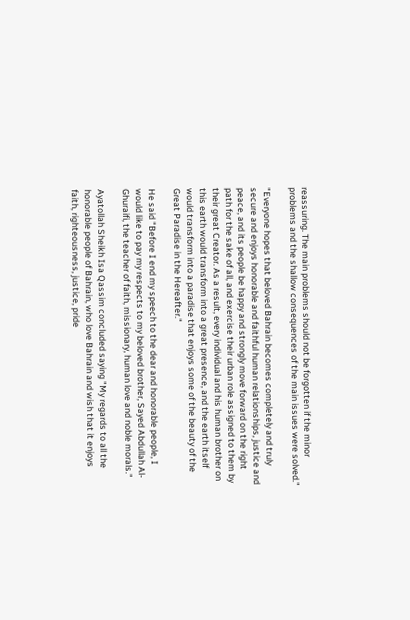reassuring. The main problems should not be forgotten if the minor problems and the shallow consequences of the main issues were solved."

"Everyone hopes that beloved Bahrain becomes completely and truly secure and enjoys honorable and faithful human relationships, justice and peace, and its people be happy and strongly move forward on the right path for the sake of all, and exercise their urban role assigned to them by their great Creator. As a result, every individual and his human brother on this earth would transform into a great presence, and the earth itself would transform into a paradise that enjoys some of the beauty of the Great Paradise in the Hereafter."

He said "Before I end my speech to the dear and honorable people, I would like to pay my respects to my beloved brother, Sayed Abdullah Al-Ghuraifi, the teacher of faith, missionary, human love and noble morals."

Ayatollah Sheikh Isa Qassim concluded saying "My regards to all the honorable people of Bahrain, who love Bahrain and wish that it enjoys faith, righteousness, justice, pride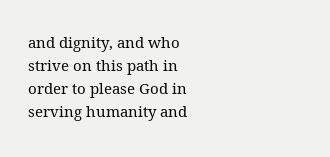and dignity, and who strive on this path in order to please God in serving humanity and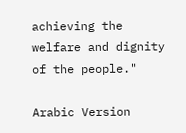achieving the welfare and dignity of the people."

Arabic Version